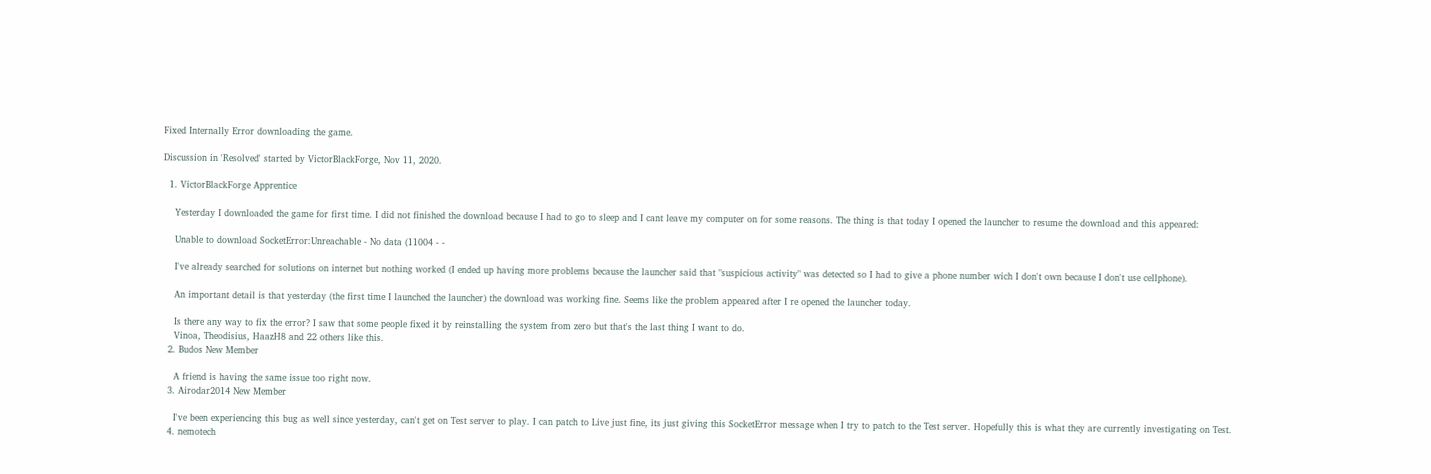Fixed Internally Error downloading the game.

Discussion in 'Resolved' started by VictorBlackForge, Nov 11, 2020.

  1. VictorBlackForge Apprentice

    Yesterday I downloaded the game for first time. I did not finished the download because I had to go to sleep and I cant leave my computer on for some reasons. The thing is that today I opened the launcher to resume the download and this appeared:

    Unable to download SocketError:Unreachable - No data (11004 - -

    I've already searched for solutions on internet but nothing worked (I ended up having more problems because the launcher said that "suspicious activity" was detected so I had to give a phone number wich I don't own because I don't use cellphone).

    An important detail is that yesterday (the first time I launched the launcher) the download was working fine. Seems like the problem appeared after I re opened the launcher today.

    Is there any way to fix the error? I saw that some people fixed it by reinstalling the system from zero but that's the last thing I want to do.
    Vinoa, Theodisius, HaazH8 and 22 others like this.
  2. Budos New Member

    A friend is having the same issue too right now.
  3. Airodar2014 New Member

    I've been experiencing this bug as well since yesterday, can't get on Test server to play. I can patch to Live just fine, its just giving this SocketError message when I try to patch to the Test server. Hopefully this is what they are currently investigating on Test.
  4. nemotech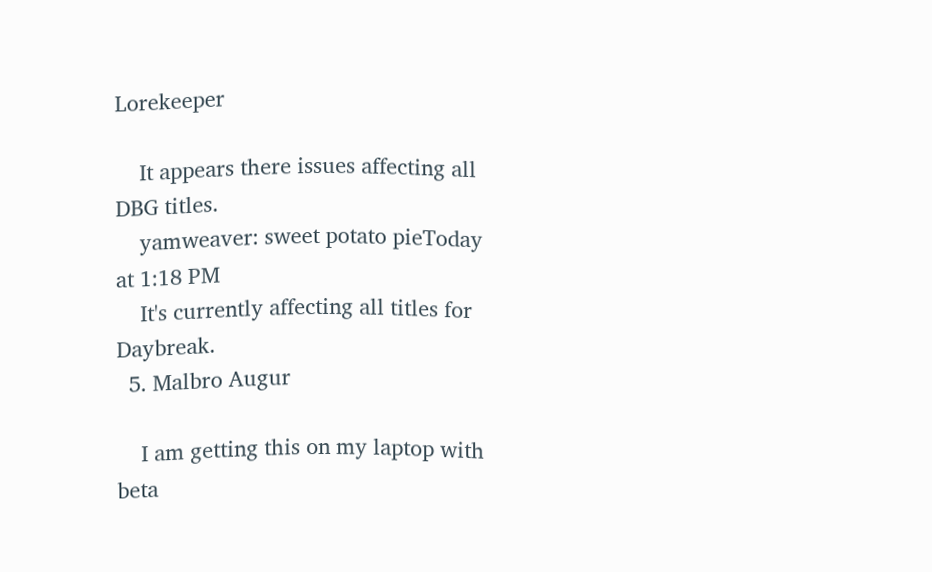Lorekeeper

    It appears there issues affecting all DBG titles.
    yamweaver: sweet potato pieToday at 1:18 PM
    It's currently affecting all titles for Daybreak.
  5. Malbro Augur

    I am getting this on my laptop with beta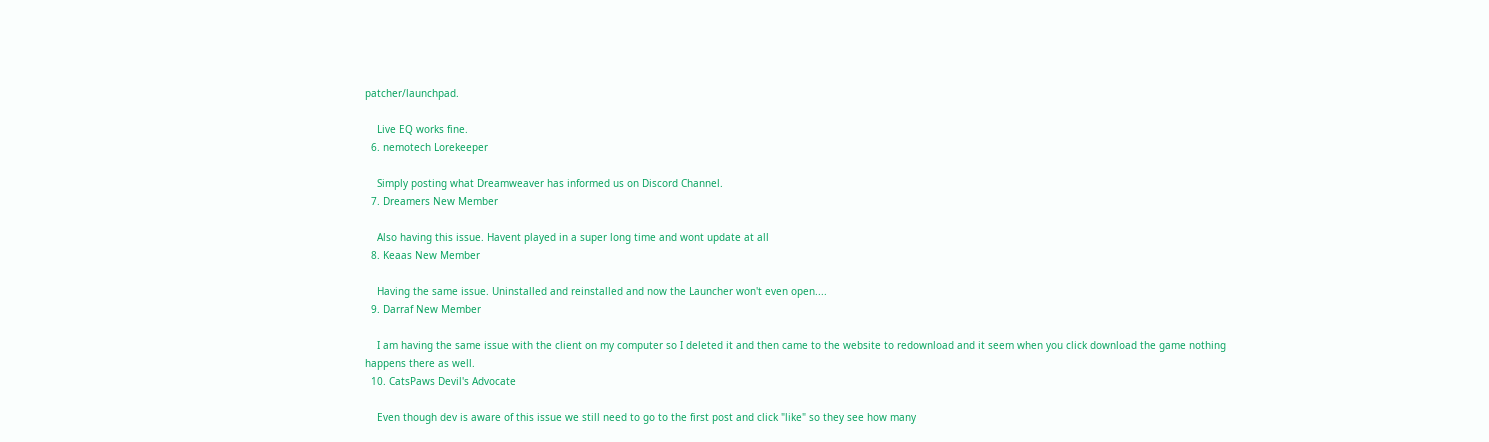patcher/launchpad.

    Live EQ works fine.
  6. nemotech Lorekeeper

    Simply posting what Dreamweaver has informed us on Discord Channel.
  7. Dreamers New Member

    Also having this issue. Havent played in a super long time and wont update at all
  8. Keaas New Member

    Having the same issue. Uninstalled and reinstalled and now the Launcher won't even open....
  9. Darraf New Member

    I am having the same issue with the client on my computer so I deleted it and then came to the website to redownload and it seem when you click download the game nothing happens there as well.
  10. CatsPaws Devil's Advocate

    Even though dev is aware of this issue we still need to go to the first post and click "like" so they see how many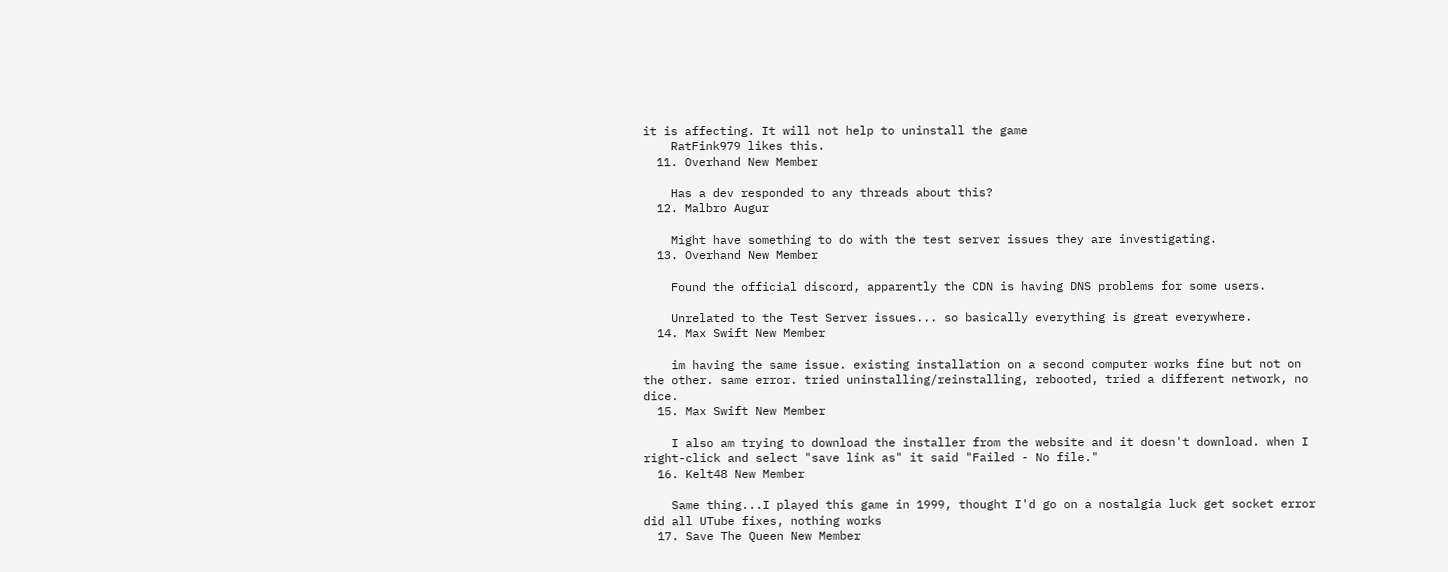it is affecting. It will not help to uninstall the game
    RatFink979 likes this.
  11. Overhand New Member

    Has a dev responded to any threads about this?
  12. Malbro Augur

    Might have something to do with the test server issues they are investigating.
  13. Overhand New Member

    Found the official discord, apparently the CDN is having DNS problems for some users.

    Unrelated to the Test Server issues... so basically everything is great everywhere.
  14. Max Swift New Member

    im having the same issue. existing installation on a second computer works fine but not on the other. same error. tried uninstalling/reinstalling, rebooted, tried a different network, no dice.
  15. Max Swift New Member

    I also am trying to download the installer from the website and it doesn't download. when I right-click and select "save link as" it said "Failed - No file."
  16. Kelt48 New Member

    Same thing...I played this game in 1999, thought I'd go on a nostalgia luck get socket error did all UTube fixes, nothing works
  17. Save The Queen New Member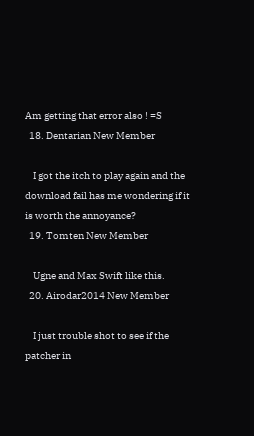Am getting that error also ! =S
  18. Dentarian New Member

    I got the itch to play again and the download fail has me wondering if it is worth the annoyance?
  19. Tomten New Member

    Ugne and Max Swift like this.
  20. Airodar2014 New Member

    I just trouble shot to see if the patcher in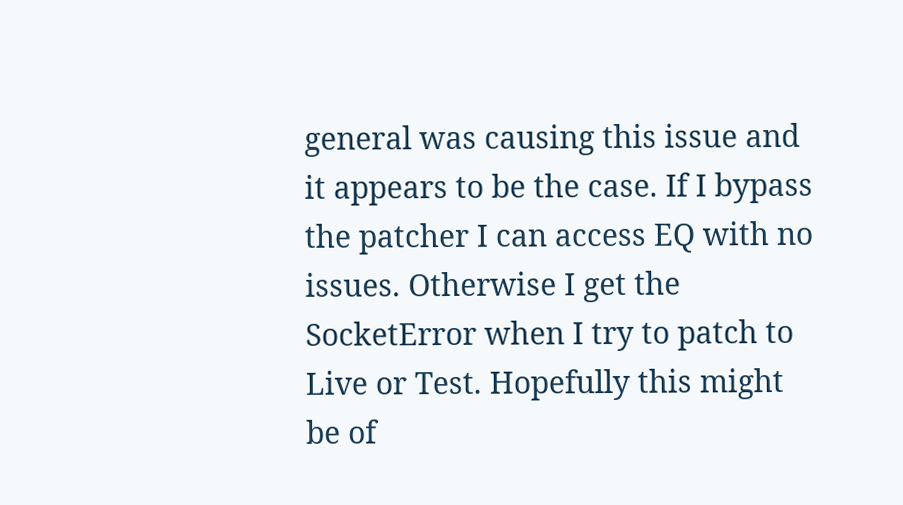general was causing this issue and it appears to be the case. If I bypass the patcher I can access EQ with no issues. Otherwise I get the SocketError when I try to patch to Live or Test. Hopefully this might be of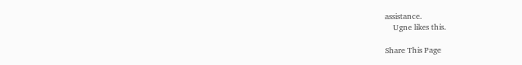assistance.
    Ugne likes this.

Share This Page